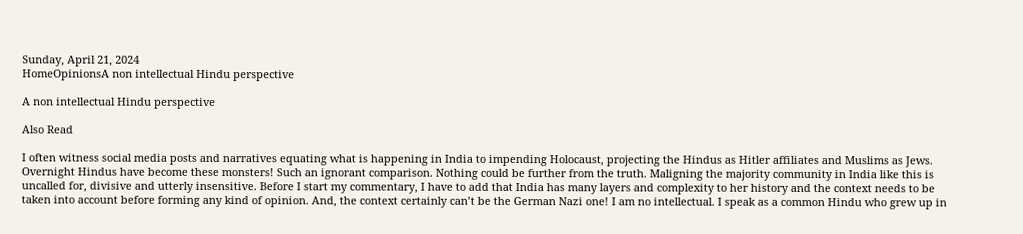Sunday, April 21, 2024
HomeOpinionsA non intellectual Hindu perspective

A non intellectual Hindu perspective

Also Read

I often witness social media posts and narratives equating what is happening in India to impending Holocaust, projecting the Hindus as Hitler affiliates and Muslims as Jews. Overnight Hindus have become these monsters! Such an ignorant comparison. Nothing could be further from the truth. Maligning the majority community in India like this is uncalled for, divisive and utterly insensitive. Before I start my commentary, I have to add that India has many layers and complexity to her history and the context needs to be taken into account before forming any kind of opinion. And, the context certainly can’t be the German Nazi one! I am no intellectual. I speak as a common Hindu who grew up in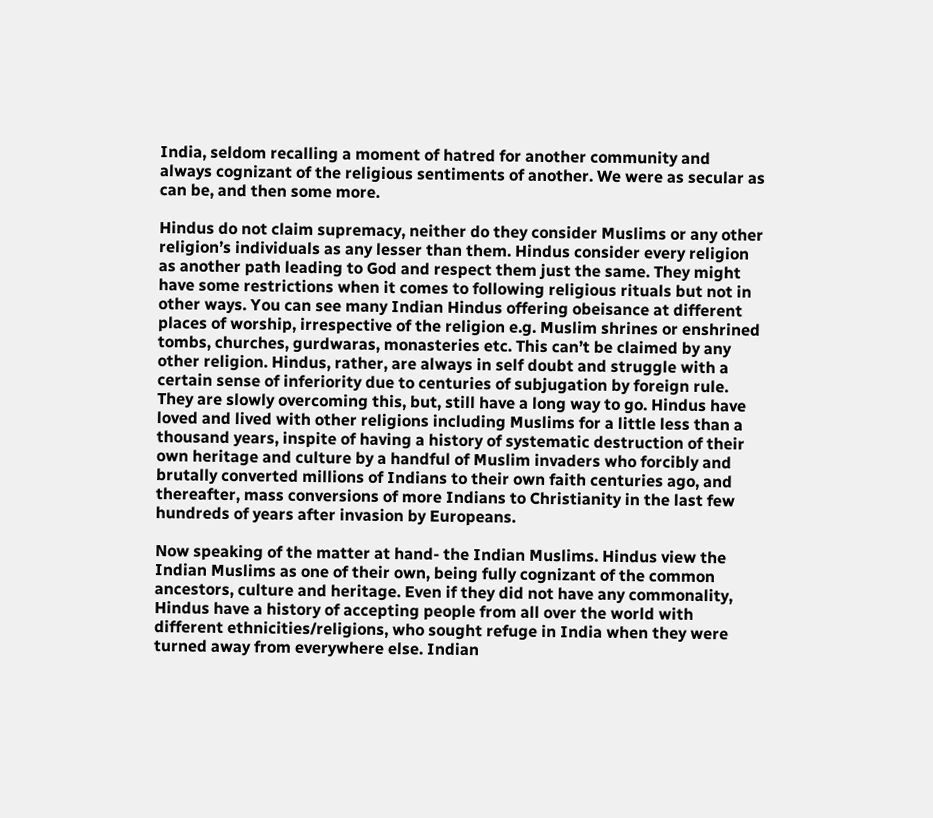India, seldom recalling a moment of hatred for another community and always cognizant of the religious sentiments of another. We were as secular as can be, and then some more.

Hindus do not claim supremacy, neither do they consider Muslims or any other religion’s individuals as any lesser than them. Hindus consider every religion as another path leading to God and respect them just the same. They might have some restrictions when it comes to following religious rituals but not in other ways. You can see many Indian Hindus offering obeisance at different places of worship, irrespective of the religion e.g. Muslim shrines or enshrined tombs, churches, gurdwaras, monasteries etc. This can’t be claimed by any other religion. Hindus, rather, are always in self doubt and struggle with a certain sense of inferiority due to centuries of subjugation by foreign rule. They are slowly overcoming this, but, still have a long way to go. Hindus have loved and lived with other religions including Muslims for a little less than a thousand years, inspite of having a history of systematic destruction of their own heritage and culture by a handful of Muslim invaders who forcibly and brutally converted millions of Indians to their own faith centuries ago, and thereafter, mass conversions of more Indians to Christianity in the last few hundreds of years after invasion by Europeans.

Now speaking of the matter at hand- the Indian Muslims. Hindus view the Indian Muslims as one of their own, being fully cognizant of the common ancestors, culture and heritage. Even if they did not have any commonality, Hindus have a history of accepting people from all over the world with different ethnicities/religions, who sought refuge in India when they were turned away from everywhere else. Indian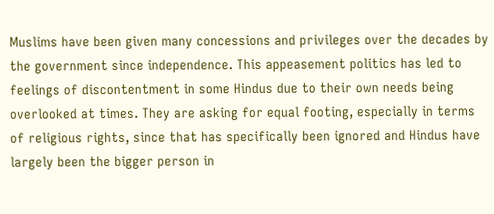Muslims have been given many concessions and privileges over the decades by the government since independence. This appeasement politics has led to feelings of discontentment in some Hindus due to their own needs being overlooked at times. They are asking for equal footing, especially in terms of religious rights, since that has specifically been ignored and Hindus have largely been the bigger person in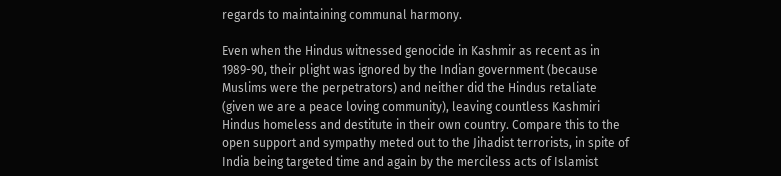regards to maintaining communal harmony.

Even when the Hindus witnessed genocide in Kashmir as recent as in 1989-90, their plight was ignored by the Indian government (because Muslims were the perpetrators) and neither did the Hindus retaliate (given we are a peace loving community), leaving countless Kashmiri Hindus homeless and destitute in their own country. Compare this to the open support and sympathy meted out to the Jihadist terrorists, in spite of India being targeted time and again by the merciless acts of Islamist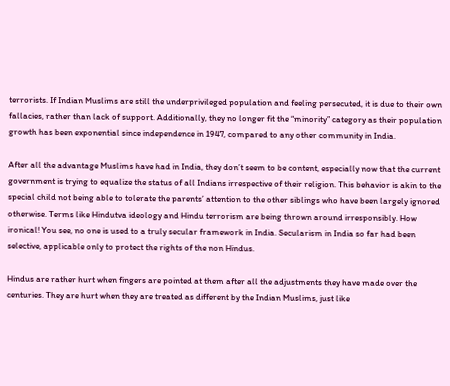terrorists. If Indian Muslims are still the underprivileged population and feeling persecuted, it is due to their own fallacies, rather than lack of support. Additionally, they no longer fit the “minority” category as their population growth has been exponential since independence in 1947, compared to any other community in India.

After all the advantage Muslims have had in India, they don’t seem to be content, especially now that the current government is trying to equalize the status of all Indians irrespective of their religion. This behavior is akin to the special child not being able to tolerate the parents’ attention to the other siblings who have been largely ignored otherwise. Terms like Hindutva ideology and Hindu terrorism are being thrown around irresponsibly. How ironical! You see, no one is used to a truly secular framework in India. Secularism in India so far had been selective, applicable only to protect the rights of the non Hindus.

Hindus are rather hurt when fingers are pointed at them after all the adjustments they have made over the centuries. They are hurt when they are treated as different by the Indian Muslims, just like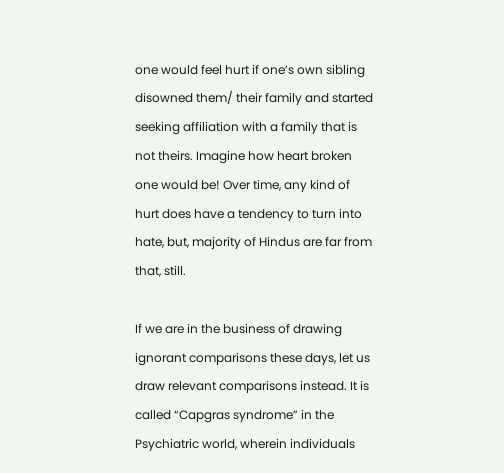one would feel hurt if one’s own sibling disowned them/ their family and started seeking affiliation with a family that is not theirs. Imagine how heart broken one would be! Over time, any kind of hurt does have a tendency to turn into hate, but, majority of Hindus are far from that, still.

If we are in the business of drawing ignorant comparisons these days, let us draw relevant comparisons instead. It is called “Capgras syndrome” in the Psychiatric world, wherein individuals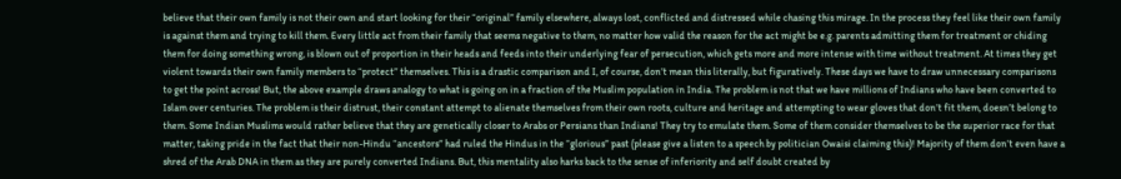believe that their own family is not their own and start looking for their “original” family elsewhere, always lost, conflicted and distressed while chasing this mirage. In the process they feel like their own family is against them and trying to kill them. Every little act from their family that seems negative to them, no matter how valid the reason for the act might be e.g. parents admitting them for treatment or chiding them for doing something wrong, is blown out of proportion in their heads and feeds into their underlying fear of persecution, which gets more and more intense with time without treatment. At times they get violent towards their own family members to “protect” themselves. This is a drastic comparison and I, of course, don’t mean this literally, but figuratively. These days we have to draw unnecessary comparisons to get the point across! But, the above example draws analogy to what is going on in a fraction of the Muslim population in India. The problem is not that we have millions of Indians who have been converted to Islam over centuries. The problem is their distrust, their constant attempt to alienate themselves from their own roots, culture and heritage and attempting to wear gloves that don’t fit them, doesn’t belong to them. Some Indian Muslims would rather believe that they are genetically closer to Arabs or Persians than Indians! They try to emulate them. Some of them consider themselves to be the superior race for that matter, taking pride in the fact that their non-Hindu “ancestors” had ruled the Hindus in the “glorious” past (please give a listen to a speech by politician Owaisi claiming this)! Majority of them don’t even have a shred of the Arab DNA in them as they are purely converted Indians. But, this mentality also harks back to the sense of inferiority and self doubt created by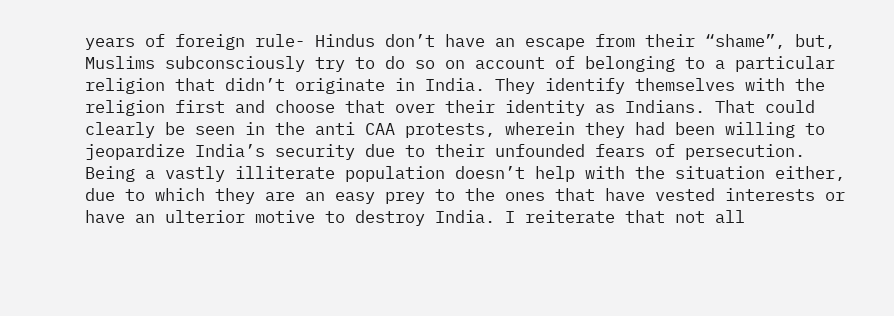years of foreign rule- Hindus don’t have an escape from their “shame”, but, Muslims subconsciously try to do so on account of belonging to a particular religion that didn’t originate in India. They identify themselves with the religion first and choose that over their identity as Indians. That could clearly be seen in the anti CAA protests, wherein they had been willing to jeopardize India’s security due to their unfounded fears of persecution. Being a vastly illiterate population doesn’t help with the situation either, due to which they are an easy prey to the ones that have vested interests or have an ulterior motive to destroy India. I reiterate that not all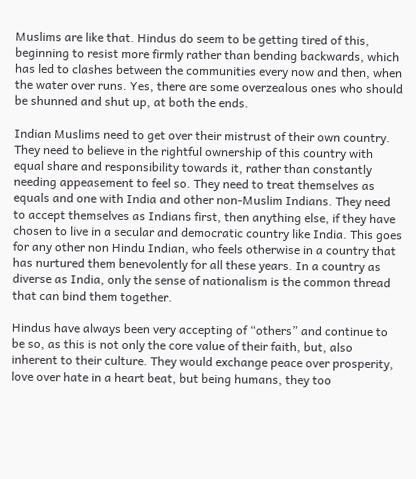Muslims are like that. Hindus do seem to be getting tired of this, beginning to resist more firmly rather than bending backwards, which has led to clashes between the communities every now and then, when the water over runs. Yes, there are some overzealous ones who should be shunned and shut up, at both the ends.

Indian Muslims need to get over their mistrust of their own country. They need to believe in the rightful ownership of this country with equal share and responsibility towards it, rather than constantly needing appeasement to feel so. They need to treat themselves as equals and one with India and other non-Muslim Indians. They need to accept themselves as Indians first, then anything else, if they have chosen to live in a secular and democratic country like India. This goes for any other non Hindu Indian, who feels otherwise in a country that has nurtured them benevolently for all these years. In a country as diverse as India, only the sense of nationalism is the common thread that can bind them together.

Hindus have always been very accepting of “others” and continue to be so, as this is not only the core value of their faith, but, also inherent to their culture. They would exchange peace over prosperity, love over hate in a heart beat, but being humans, they too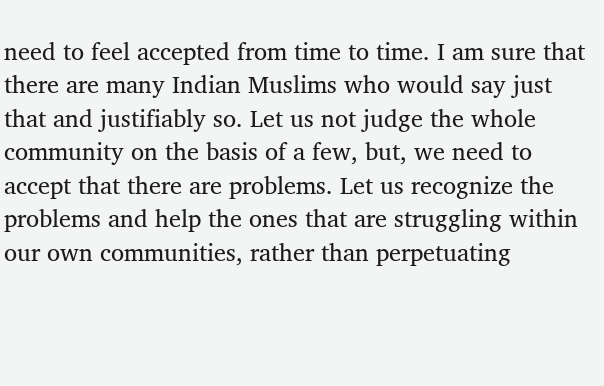need to feel accepted from time to time. I am sure that there are many Indian Muslims who would say just that and justifiably so. Let us not judge the whole community on the basis of a few, but, we need to accept that there are problems. Let us recognize the problems and help the ones that are struggling within our own communities, rather than perpetuating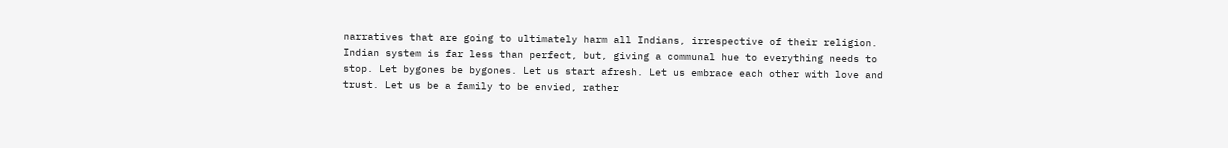narratives that are going to ultimately harm all Indians, irrespective of their religion. Indian system is far less than perfect, but, giving a communal hue to everything needs to stop. Let bygones be bygones. Let us start afresh. Let us embrace each other with love and trust. Let us be a family to be envied, rather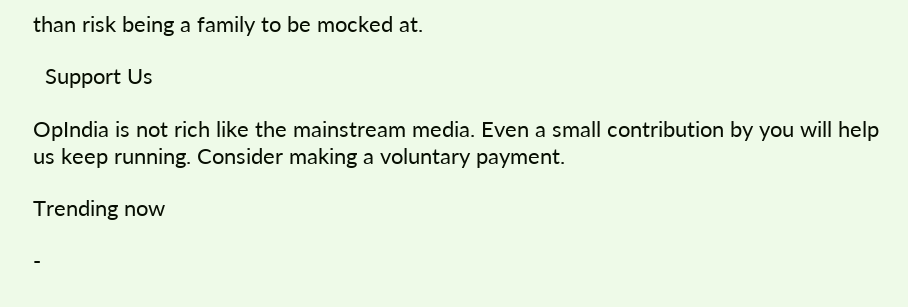than risk being a family to be mocked at.

  Support Us

OpIndia is not rich like the mainstream media. Even a small contribution by you will help us keep running. Consider making a voluntary payment.

Trending now

-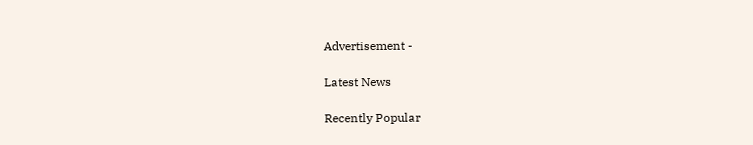Advertisement -

Latest News

Recently Popular